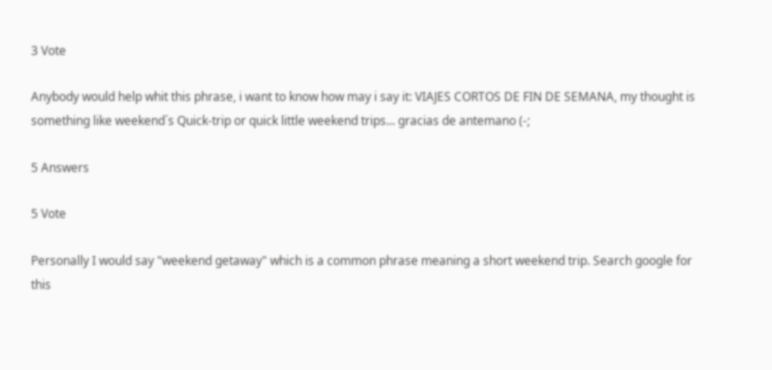3 Vote

Anybody would help whit this phrase, i want to know how may i say it: VIAJES CORTOS DE FIN DE SEMANA, my thought is something like weekend´s Quick-trip or quick little weekend trips... gracias de antemano (-;

5 Answers

5 Vote

Personally I would say "weekend getaway" which is a common phrase meaning a short weekend trip. Search google for this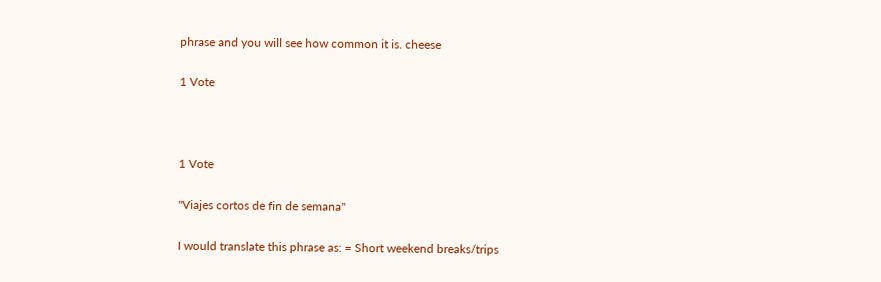phrase and you will see how common it is. cheese

1 Vote



1 Vote

"Viajes cortos de fin de semana"

I would translate this phrase as: = Short weekend breaks/trips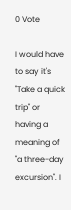0 Vote

I would have to say it's "Take a quick trip" or having a meaning of "a three-day excursion". I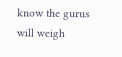know the gurus will weigh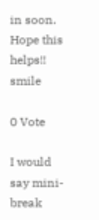in soon. Hope this helps!! smile

0 Vote

I would say mini-break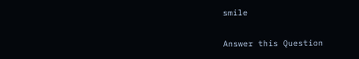smile

Answer this Question